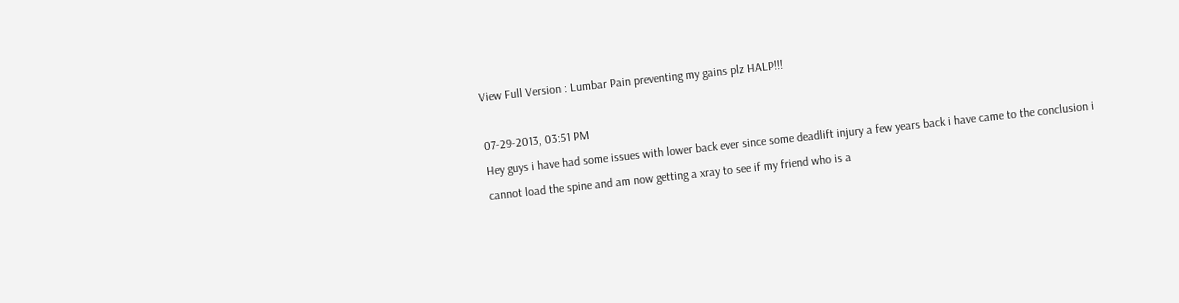View Full Version : Lumbar Pain preventing my gains plz HALP!!!

07-29-2013, 03:51 PM
Hey guys i have had some issues with lower back ever since some deadlift injury a few years back i have came to the conclusion i cannot load the spine and am now getting a xray to see if my friend who is a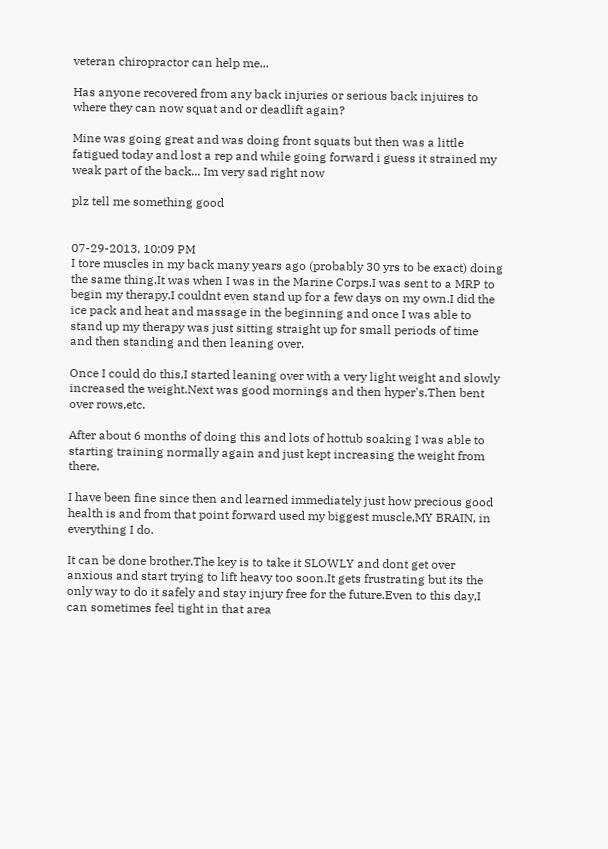veteran chiropractor can help me...

Has anyone recovered from any back injuries or serious back injuires to where they can now squat and or deadlift again?

Mine was going great and was doing front squats but then was a little fatigued today and lost a rep and while going forward i guess it strained my weak part of the back... Im very sad right now

plz tell me something good


07-29-2013, 10:09 PM
I tore muscles in my back many years ago (probably 30 yrs to be exact) doing the same thing.It was when I was in the Marine Corps.I was sent to a MRP to begin my therapy.I couldnt even stand up for a few days on my own.I did the ice pack and heat and massage in the beginning and once I was able to stand up my therapy was just sitting straight up for small periods of time and then standing and then leaning over.

Once I could do this,I started leaning over with a very light weight and slowly increased the weight.Next was good mornings and then hyper's.Then bent over rows,etc.

After about 6 months of doing this and lots of hottub soaking I was able to starting training normally again and just kept increasing the weight from there.

I have been fine since then and learned immediately just how precious good health is and from that point forward used my biggest muscle,MY BRAIN, in everything I do.

It can be done brother.The key is to take it SLOWLY and dont get over anxious and start trying to lift heavy too soon.It gets frustrating but its the only way to do it safely and stay injury free for the future.Even to this day,I can sometimes feel tight in that area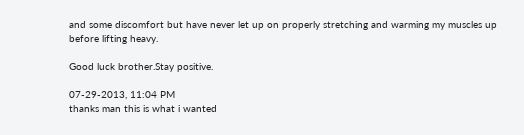and some discomfort but have never let up on properly stretching and warming my muscles up before lifting heavy.

Good luck brother.Stay positive.

07-29-2013, 11:04 PM
thanks man this is what i wanted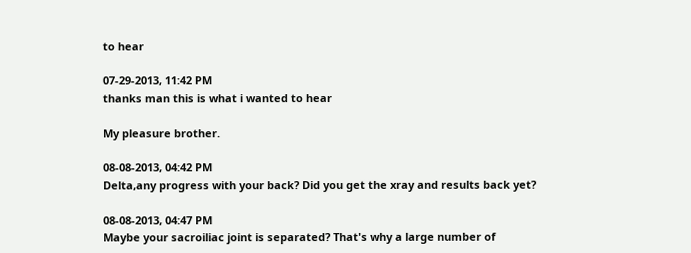to hear

07-29-2013, 11:42 PM
thanks man this is what i wanted to hear

My pleasure brother.

08-08-2013, 04:42 PM
Delta,any progress with your back? Did you get the xray and results back yet?

08-08-2013, 04:47 PM
Maybe your sacroiliac joint is separated? That's why a large number of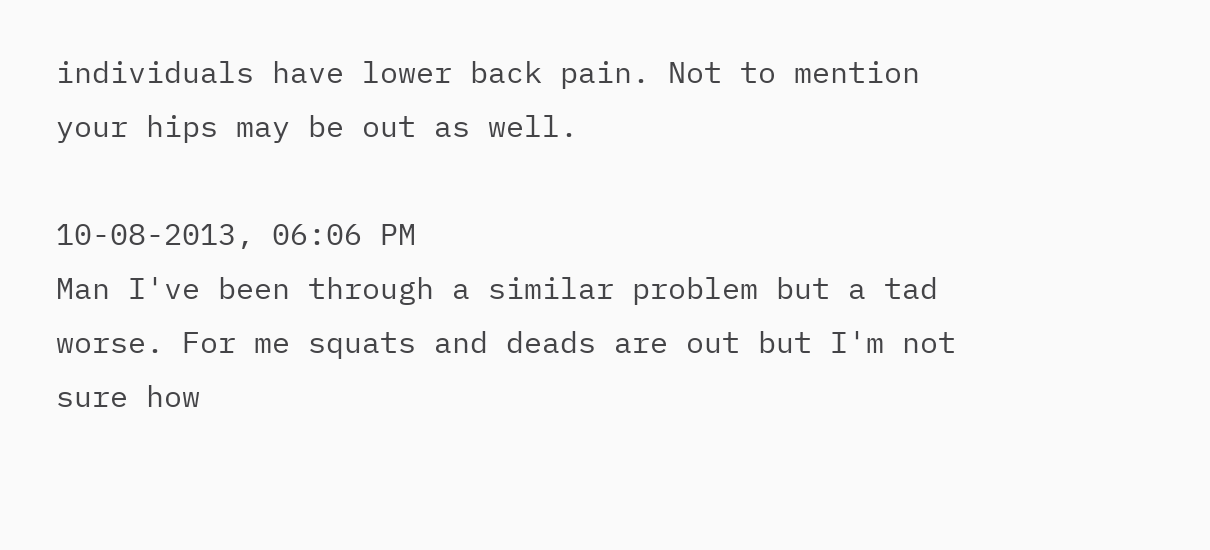individuals have lower back pain. Not to mention your hips may be out as well.

10-08-2013, 06:06 PM
Man I've been through a similar problem but a tad worse. For me squats and deads are out but I'm not sure how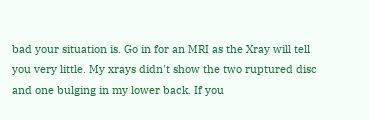bad your situation is. Go in for an MRI as the Xray will tell you very little. My xrays didn't show the two ruptured disc and one bulging in my lower back. If you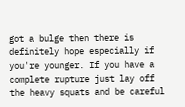got a bulge then there is definitely hope especially if you're younger. If you have a complete rupture just lay off the heavy squats and be careful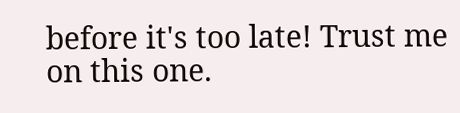before it's too late! Trust me on this one.